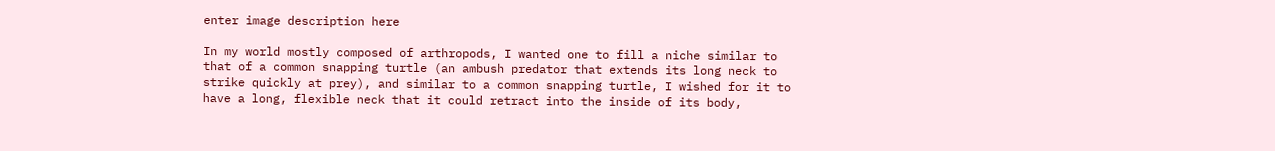enter image description here

In my world mostly composed of arthropods, I wanted one to fill a niche similar to that of a common snapping turtle (an ambush predator that extends its long neck to strike quickly at prey), and similar to a common snapping turtle, I wished for it to have a long, flexible neck that it could retract into the inside of its body,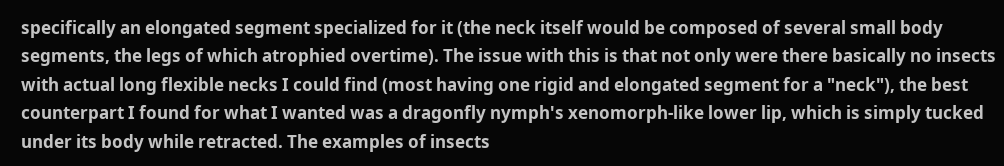specifically an elongated segment specialized for it (the neck itself would be composed of several small body segments, the legs of which atrophied overtime). The issue with this is that not only were there basically no insects with actual long flexible necks I could find (most having one rigid and elongated segment for a "neck"), the best counterpart I found for what I wanted was a dragonfly nymph's xenomorph-like lower lip, which is simply tucked under its body while retracted. The examples of insects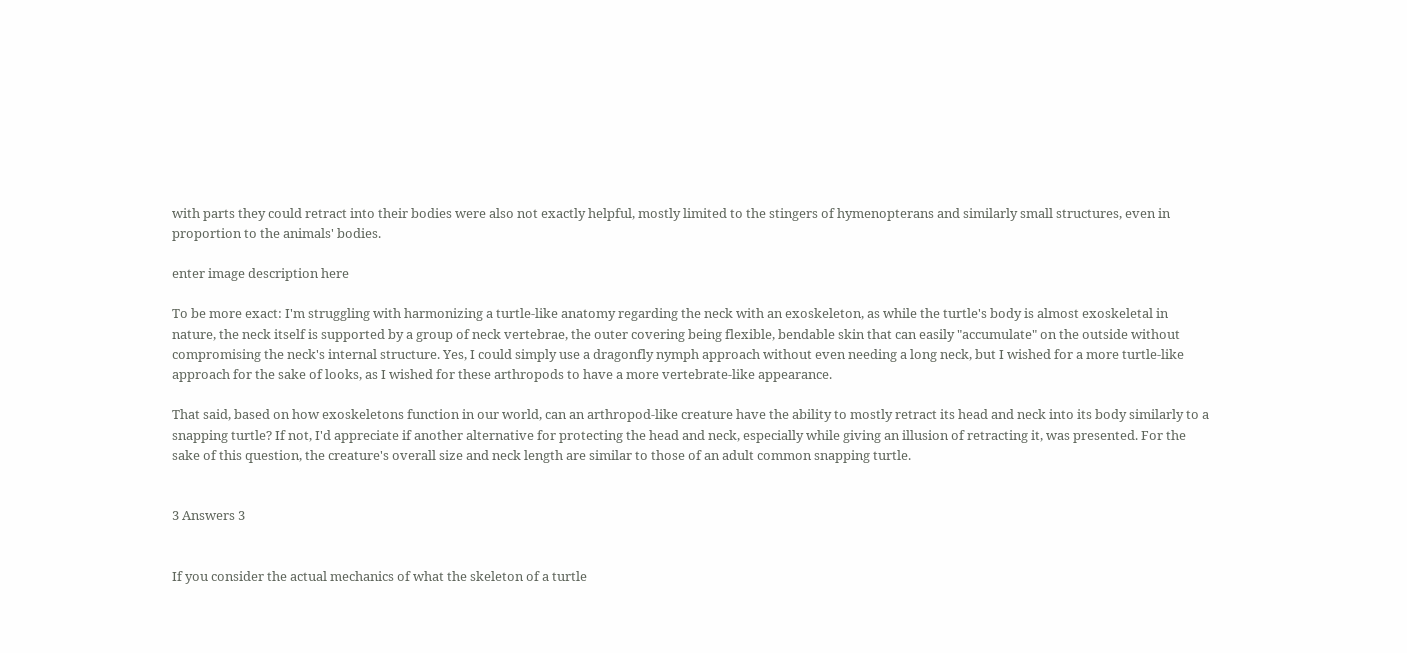with parts they could retract into their bodies were also not exactly helpful, mostly limited to the stingers of hymenopterans and similarly small structures, even in proportion to the animals' bodies.

enter image description here

To be more exact: I'm struggling with harmonizing a turtle-like anatomy regarding the neck with an exoskeleton, as while the turtle's body is almost exoskeletal in nature, the neck itself is supported by a group of neck vertebrae, the outer covering being flexible, bendable skin that can easily "accumulate" on the outside without compromising the neck's internal structure. Yes, I could simply use a dragonfly nymph approach without even needing a long neck, but I wished for a more turtle-like approach for the sake of looks, as I wished for these arthropods to have a more vertebrate-like appearance.

That said, based on how exoskeletons function in our world, can an arthropod-like creature have the ability to mostly retract its head and neck into its body similarly to a snapping turtle? If not, I'd appreciate if another alternative for protecting the head and neck, especially while giving an illusion of retracting it, was presented. For the sake of this question, the creature's overall size and neck length are similar to those of an adult common snapping turtle.


3 Answers 3


If you consider the actual mechanics of what the skeleton of a turtle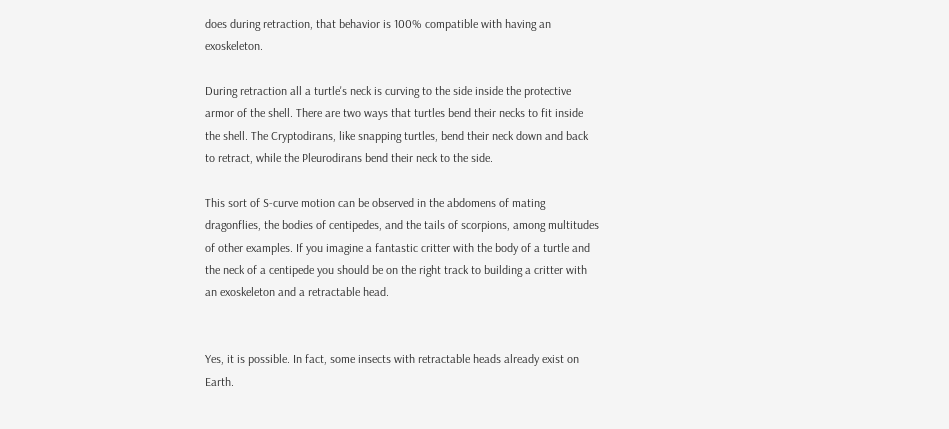does during retraction, that behavior is 100% compatible with having an exoskeleton.

During retraction all a turtle's neck is curving to the side inside the protective armor of the shell. There are two ways that turtles bend their necks to fit inside the shell. The Cryptodirans, like snapping turtles, bend their neck down and back to retract, while the Pleurodirans bend their neck to the side.

This sort of S-curve motion can be observed in the abdomens of mating dragonflies, the bodies of centipedes, and the tails of scorpions, among multitudes of other examples. If you imagine a fantastic critter with the body of a turtle and the neck of a centipede you should be on the right track to building a critter with an exoskeleton and a retractable head.


Yes, it is possible. In fact, some insects with retractable heads already exist on Earth.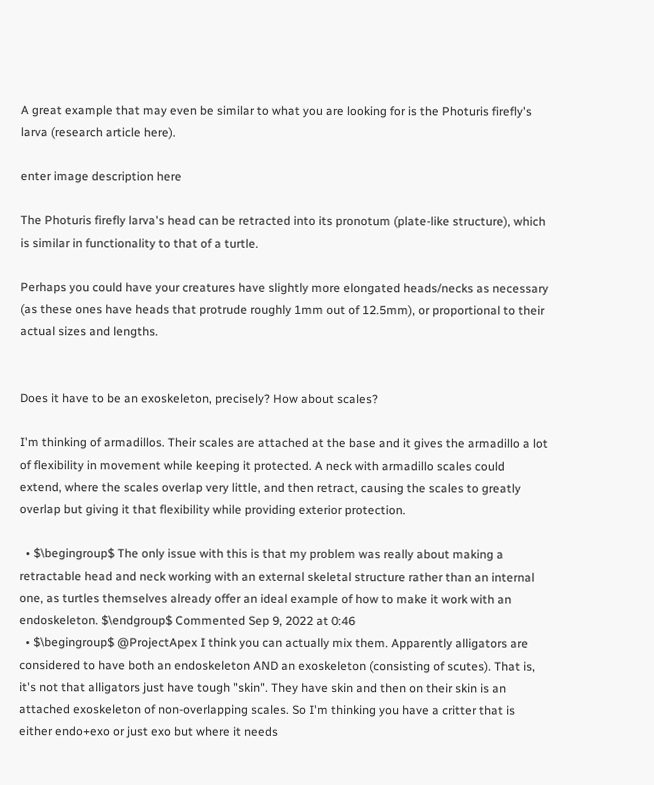A great example that may even be similar to what you are looking for is the Photuris firefly's larva (research article here).

enter image description here

The Photuris firefly larva's head can be retracted into its pronotum (plate-like structure), which is similar in functionality to that of a turtle.

Perhaps you could have your creatures have slightly more elongated heads/necks as necessary (as these ones have heads that protrude roughly 1mm out of 12.5mm), or proportional to their actual sizes and lengths.


Does it have to be an exoskeleton, precisely? How about scales?

I'm thinking of armadillos. Their scales are attached at the base and it gives the armadillo a lot of flexibility in movement while keeping it protected. A neck with armadillo scales could extend, where the scales overlap very little, and then retract, causing the scales to greatly overlap but giving it that flexibility while providing exterior protection.

  • $\begingroup$ The only issue with this is that my problem was really about making a retractable head and neck working with an external skeletal structure rather than an internal one, as turtles themselves already offer an ideal example of how to make it work with an endoskeleton. $\endgroup$ Commented Sep 9, 2022 at 0:46
  • $\begingroup$ @ProjectApex I think you can actually mix them. Apparently alligators are considered to have both an endoskeleton AND an exoskeleton (consisting of scutes). That is, it's not that alligators just have tough "skin". They have skin and then on their skin is an attached exoskeleton of non-overlapping scales. So I'm thinking you have a critter that is either endo+exo or just exo but where it needs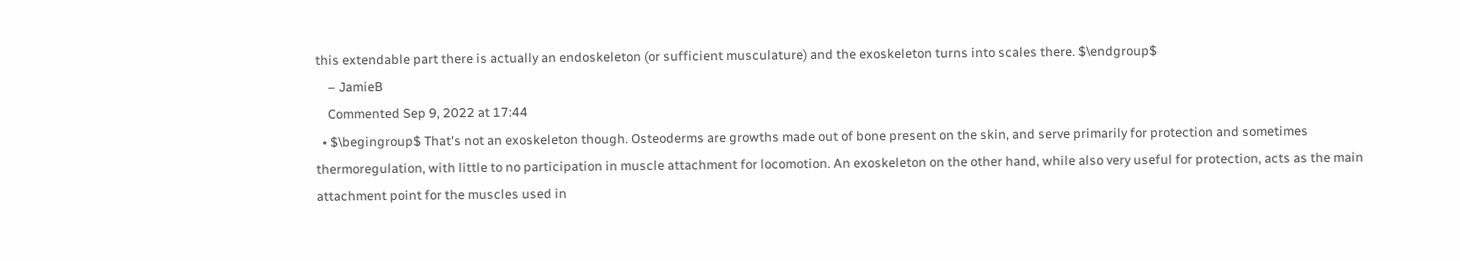this extendable part there is actually an endoskeleton (or sufficient musculature) and the exoskeleton turns into scales there. $\endgroup$
    – JamieB
    Commented Sep 9, 2022 at 17:44
  • $\begingroup$ That's not an exoskeleton though. Osteoderms are growths made out of bone present on the skin, and serve primarily for protection and sometimes thermoregulation, with little to no participation in muscle attachment for locomotion. An exoskeleton on the other hand, while also very useful for protection, acts as the main attachment point for the muscles used in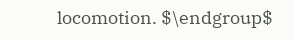locomotion. $\endgroup$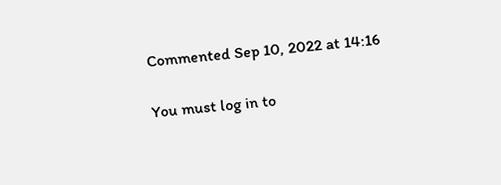Commented Sep 10, 2022 at 14:16

You must log in to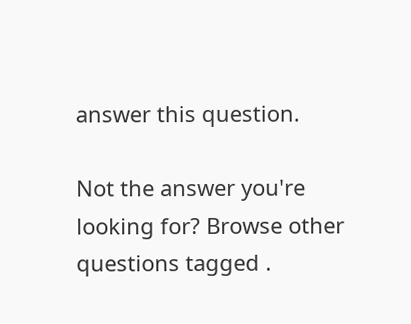answer this question.

Not the answer you're looking for? Browse other questions tagged .